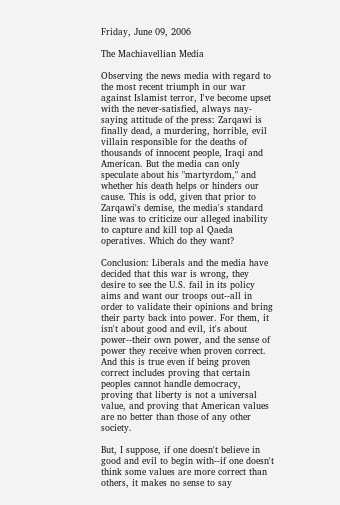Friday, June 09, 2006

The Machiavellian Media

Observing the news media with regard to the most recent triumph in our war against Islamist terror, I've become upset with the never-satisfied, always nay-saying attitude of the press: Zarqawi is finally dead, a murdering, horrible, evil villain responsible for the deaths of thousands of innocent people, Iraqi and American. But the media can only speculate about his "martyrdom," and whether his death helps or hinders our cause. This is odd, given that prior to Zarqawi's demise, the media's standard line was to criticize our alleged inability to capture and kill top al Qaeda operatives. Which do they want?

Conclusion: Liberals and the media have decided that this war is wrong, they desire to see the U.S. fail in its policy aims and want our troops out--all in order to validate their opinions and bring their party back into power. For them, it isn't about good and evil, it's about power--their own power, and the sense of power they receive when proven correct. And this is true even if being proven correct includes proving that certain peoples cannot handle democracy, proving that liberty is not a universal value, and proving that American values are no better than those of any other society.

But, I suppose, if one doesn't believe in good and evil to begin with--if one doesn't think some values are more correct than others, it makes no sense to say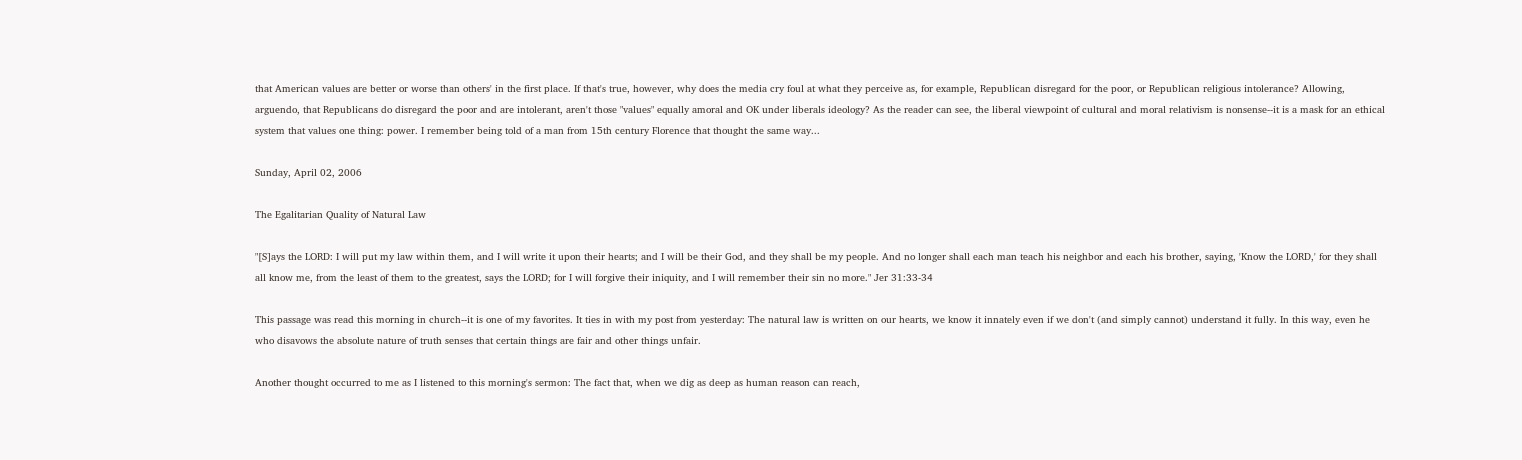that American values are better or worse than others' in the first place. If that's true, however, why does the media cry foul at what they perceive as, for example, Republican disregard for the poor, or Republican religious intolerance? Allowing, arguendo, that Republicans do disregard the poor and are intolerant, aren't those "values" equally amoral and OK under liberals ideology? As the reader can see, the liberal viewpoint of cultural and moral relativism is nonsense--it is a mask for an ethical system that values one thing: power. I remember being told of a man from 15th century Florence that thought the same way...

Sunday, April 02, 2006

The Egalitarian Quality of Natural Law

"[S]ays the LORD: I will put my law within them, and I will write it upon their hearts; and I will be their God, and they shall be my people. And no longer shall each man teach his neighbor and each his brother, saying, 'Know the LORD,' for they shall all know me, from the least of them to the greatest, says the LORD; for I will forgive their iniquity, and I will remember their sin no more." Jer 31:33-34

This passage was read this morning in church--it is one of my favorites. It ties in with my post from yesterday: The natural law is written on our hearts, we know it innately even if we don't (and simply cannot) understand it fully. In this way, even he who disavows the absolute nature of truth senses that certain things are fair and other things unfair.

Another thought occurred to me as I listened to this morning's sermon: The fact that, when we dig as deep as human reason can reach,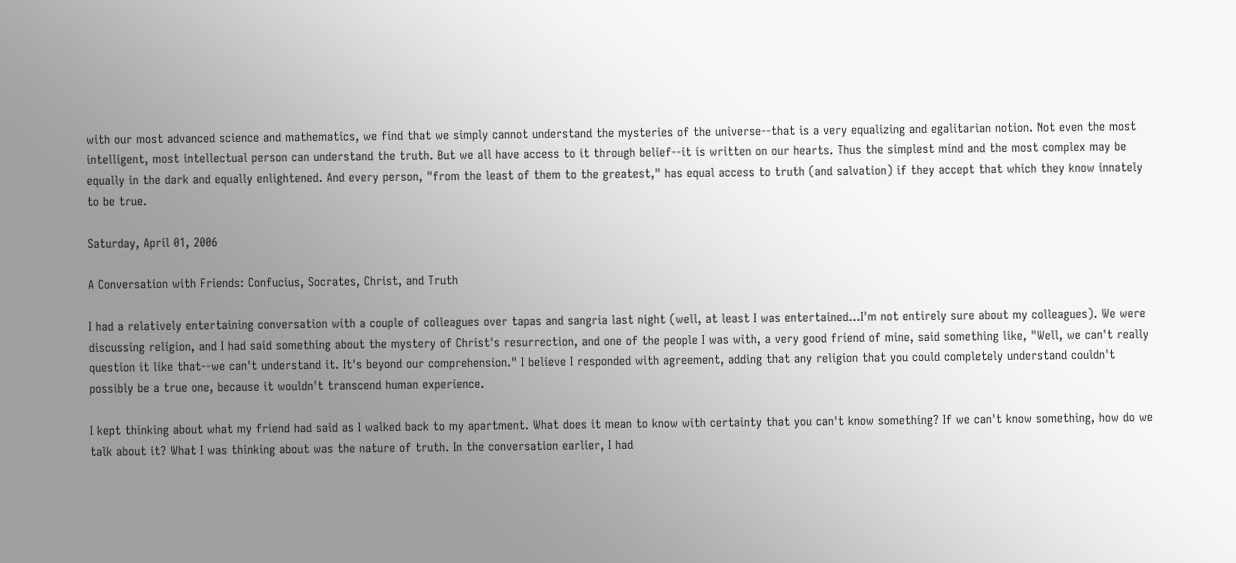with our most advanced science and mathematics, we find that we simply cannot understand the mysteries of the universe--that is a very equalizing and egalitarian notion. Not even the most intelligent, most intellectual person can understand the truth. But we all have access to it through belief--it is written on our hearts. Thus the simplest mind and the most complex may be equally in the dark and equally enlightened. And every person, "from the least of them to the greatest," has equal access to truth (and salvation) if they accept that which they know innately to be true.

Saturday, April 01, 2006

A Conversation with Friends: Confucius, Socrates, Christ, and Truth

I had a relatively entertaining conversation with a couple of colleagues over tapas and sangria last night (well, at least I was entertained...I'm not entirely sure about my colleagues). We were discussing religion, and I had said something about the mystery of Christ's resurrection, and one of the people I was with, a very good friend of mine, said something like, "Well, we can't really question it like that--we can't understand it. It's beyond our comprehension." I believe I responded with agreement, adding that any religion that you could completely understand couldn't possibly be a true one, because it wouldn't transcend human experience.

I kept thinking about what my friend had said as I walked back to my apartment. What does it mean to know with certainty that you can't know something? If we can't know something, how do we talk about it? What I was thinking about was the nature of truth. In the conversation earlier, I had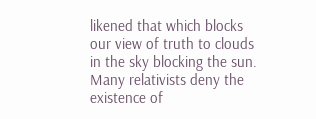likened that which blocks our view of truth to clouds in the sky blocking the sun. Many relativists deny the existence of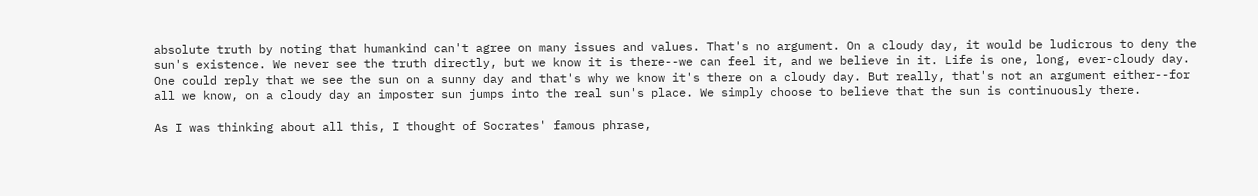absolute truth by noting that humankind can't agree on many issues and values. That's no argument. On a cloudy day, it would be ludicrous to deny the sun's existence. We never see the truth directly, but we know it is there--we can feel it, and we believe in it. Life is one, long, ever-cloudy day. One could reply that we see the sun on a sunny day and that's why we know it's there on a cloudy day. But really, that's not an argument either--for all we know, on a cloudy day an imposter sun jumps into the real sun's place. We simply choose to believe that the sun is continuously there.

As I was thinking about all this, I thought of Socrates' famous phrase,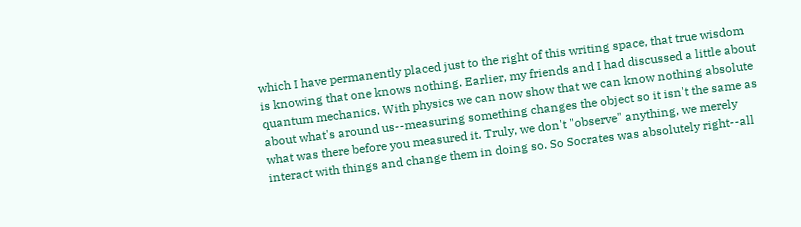which I have permanently placed just to the right of this writing space, that true wisdom is knowing that one knows nothing. Earlier, my friends and I had discussed a little about quantum mechanics. With physics we can now show that we can know nothing absolute about what's around us--measuring something changes the object so it isn't the same as what was there before you measured it. Truly, we don't "observe" anything, we merely interact with things and change them in doing so. So Socrates was absolutely right--all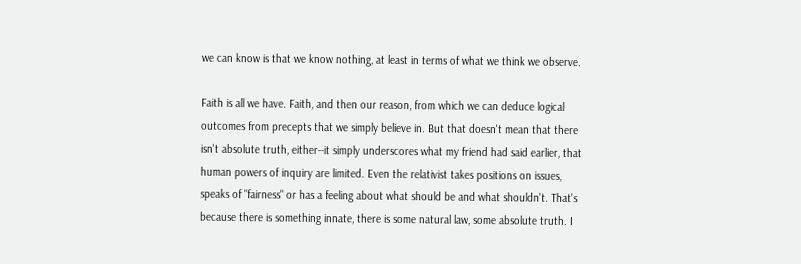we can know is that we know nothing, at least in terms of what we think we observe.

Faith is all we have. Faith, and then our reason, from which we can deduce logical outcomes from precepts that we simply believe in. But that doesn't mean that there isn't absolute truth, either--it simply underscores what my friend had said earlier, that human powers of inquiry are limited. Even the relativist takes positions on issues, speaks of "fairness" or has a feeling about what should be and what shouldn't. That's because there is something innate, there is some natural law, some absolute truth. I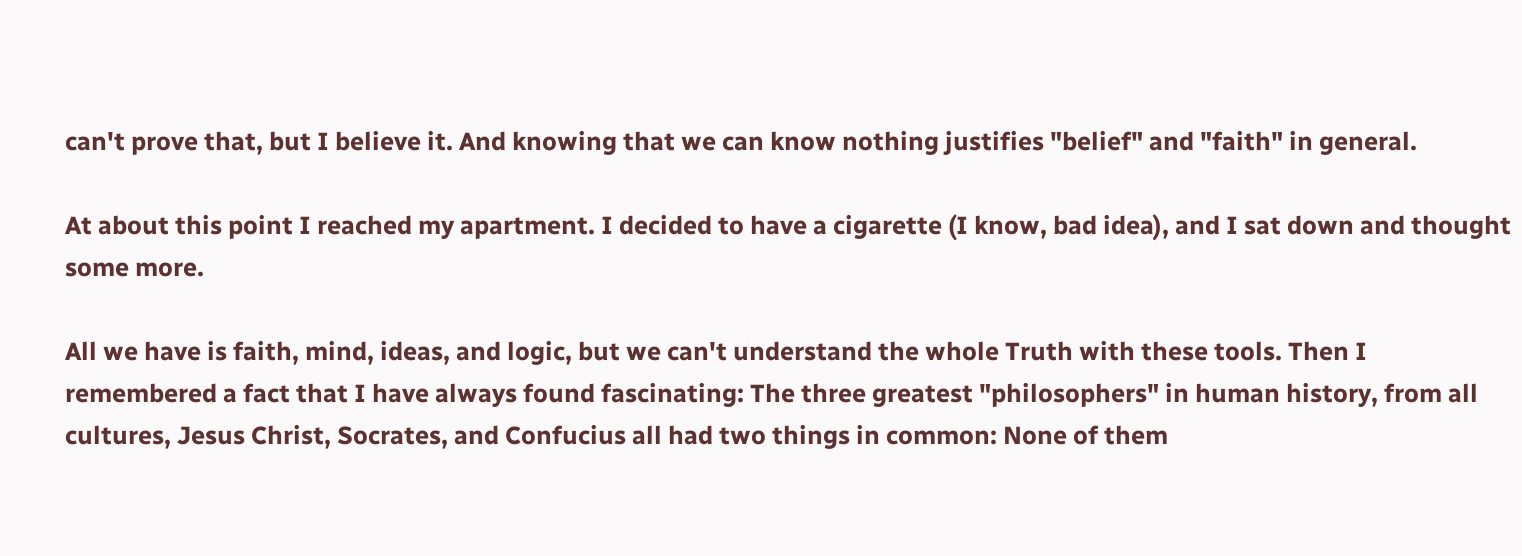can't prove that, but I believe it. And knowing that we can know nothing justifies "belief" and "faith" in general.

At about this point I reached my apartment. I decided to have a cigarette (I know, bad idea), and I sat down and thought some more.

All we have is faith, mind, ideas, and logic, but we can't understand the whole Truth with these tools. Then I remembered a fact that I have always found fascinating: The three greatest "philosophers" in human history, from all cultures, Jesus Christ, Socrates, and Confucius all had two things in common: None of them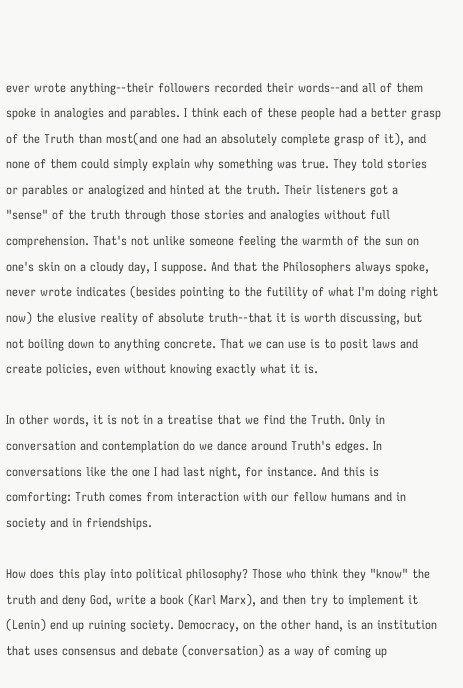ever wrote anything--their followers recorded their words--and all of them spoke in analogies and parables. I think each of these people had a better grasp of the Truth than most(and one had an absolutely complete grasp of it), and none of them could simply explain why something was true. They told stories or parables or analogized and hinted at the truth. Their listeners got a "sense" of the truth through those stories and analogies without full comprehension. That's not unlike someone feeling the warmth of the sun on one's skin on a cloudy day, I suppose. And that the Philosophers always spoke, never wrote indicates (besides pointing to the futility of what I'm doing right now) the elusive reality of absolute truth--that it is worth discussing, but not boiling down to anything concrete. That we can use is to posit laws and create policies, even without knowing exactly what it is.

In other words, it is not in a treatise that we find the Truth. Only in conversation and contemplation do we dance around Truth's edges. In conversations like the one I had last night, for instance. And this is comforting: Truth comes from interaction with our fellow humans and in society and in friendships.

How does this play into political philosophy? Those who think they "know" the truth and deny God, write a book (Karl Marx), and then try to implement it (Lenin) end up ruining society. Democracy, on the other hand, is an institution that uses consensus and debate (conversation) as a way of coming up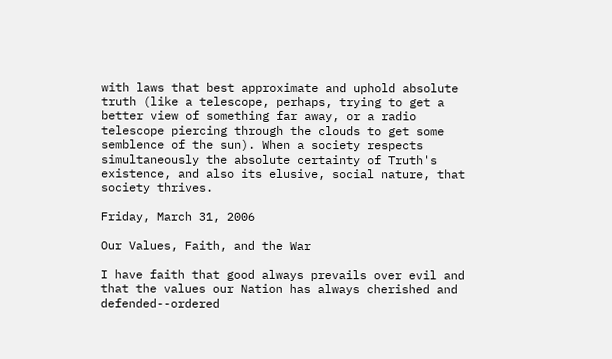with laws that best approximate and uphold absolute truth (like a telescope, perhaps, trying to get a better view of something far away, or a radio telescope piercing through the clouds to get some semblence of the sun). When a society respects simultaneously the absolute certainty of Truth's existence, and also its elusive, social nature, that society thrives.

Friday, March 31, 2006

Our Values, Faith, and the War

I have faith that good always prevails over evil and that the values our Nation has always cherished and defended--ordered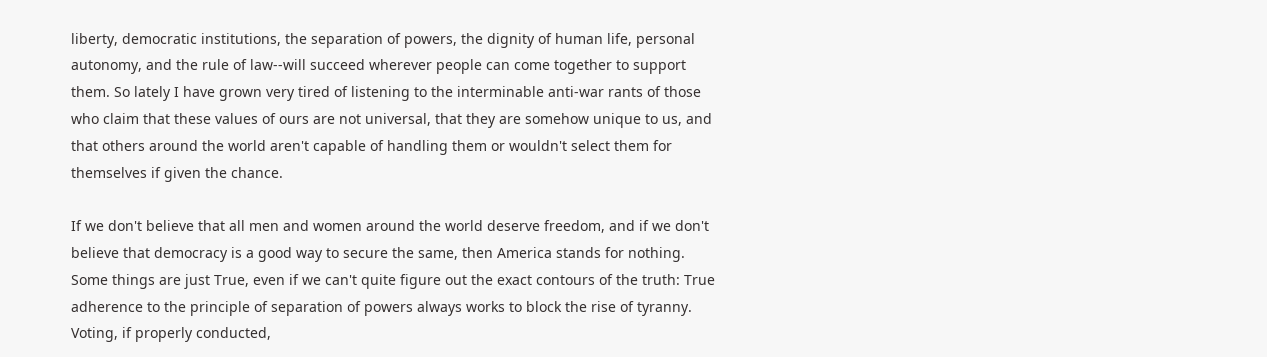liberty, democratic institutions, the separation of powers, the dignity of human life, personal autonomy, and the rule of law--will succeed wherever people can come together to support them. So lately I have grown very tired of listening to the interminable anti-war rants of those who claim that these values of ours are not universal, that they are somehow unique to us, and that others around the world aren't capable of handling them or wouldn't select them for themselves if given the chance.

If we don't believe that all men and women around the world deserve freedom, and if we don't believe that democracy is a good way to secure the same, then America stands for nothing. Some things are just True, even if we can't quite figure out the exact contours of the truth: True adherence to the principle of separation of powers always works to block the rise of tyranny. Voting, if properly conducted,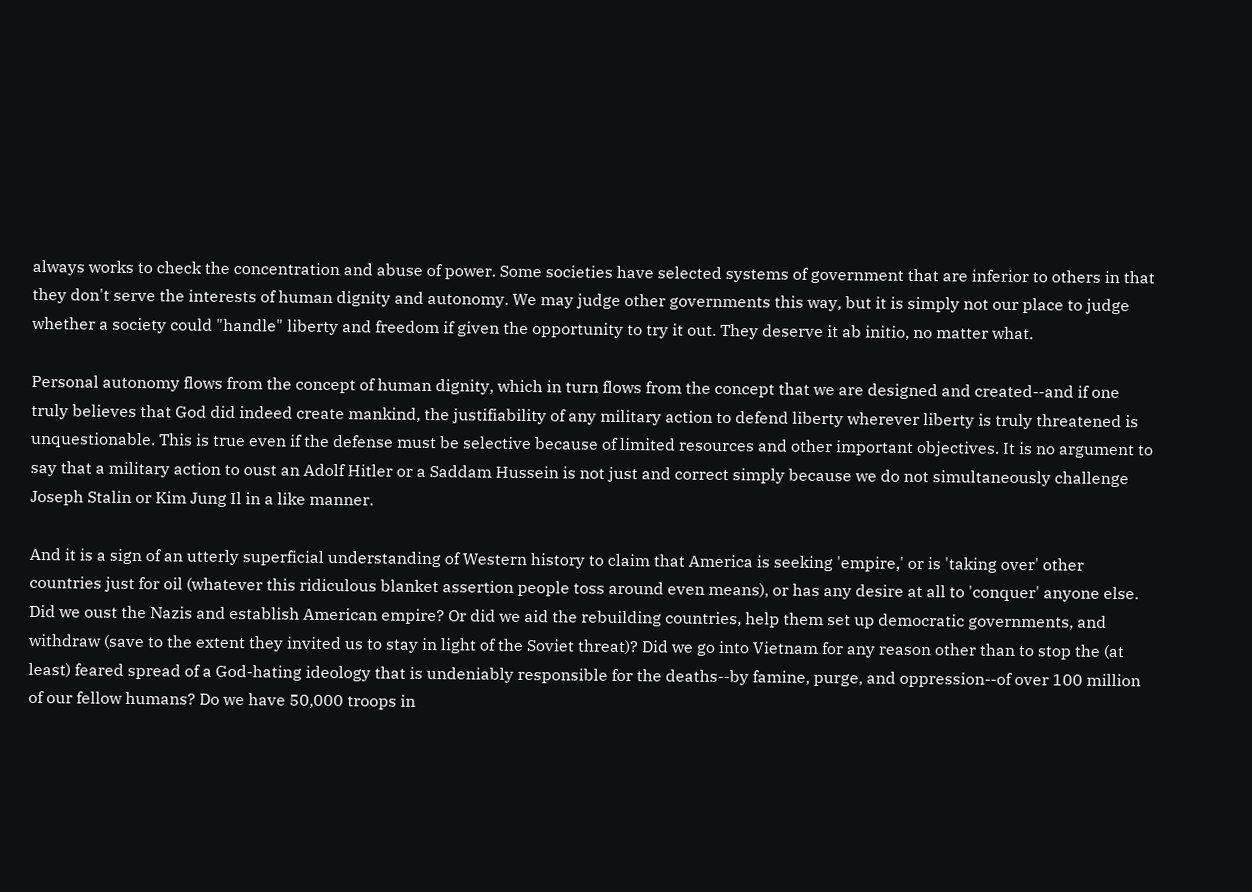always works to check the concentration and abuse of power. Some societies have selected systems of government that are inferior to others in that they don't serve the interests of human dignity and autonomy. We may judge other governments this way, but it is simply not our place to judge whether a society could "handle" liberty and freedom if given the opportunity to try it out. They deserve it ab initio, no matter what.

Personal autonomy flows from the concept of human dignity, which in turn flows from the concept that we are designed and created--and if one truly believes that God did indeed create mankind, the justifiability of any military action to defend liberty wherever liberty is truly threatened is unquestionable. This is true even if the defense must be selective because of limited resources and other important objectives. It is no argument to say that a military action to oust an Adolf Hitler or a Saddam Hussein is not just and correct simply because we do not simultaneously challenge Joseph Stalin or Kim Jung Il in a like manner.

And it is a sign of an utterly superficial understanding of Western history to claim that America is seeking 'empire,' or is 'taking over' other countries just for oil (whatever this ridiculous blanket assertion people toss around even means), or has any desire at all to 'conquer' anyone else. Did we oust the Nazis and establish American empire? Or did we aid the rebuilding countries, help them set up democratic governments, and withdraw (save to the extent they invited us to stay in light of the Soviet threat)? Did we go into Vietnam for any reason other than to stop the (at least) feared spread of a God-hating ideology that is undeniably responsible for the deaths--by famine, purge, and oppression--of over 100 million of our fellow humans? Do we have 50,000 troops in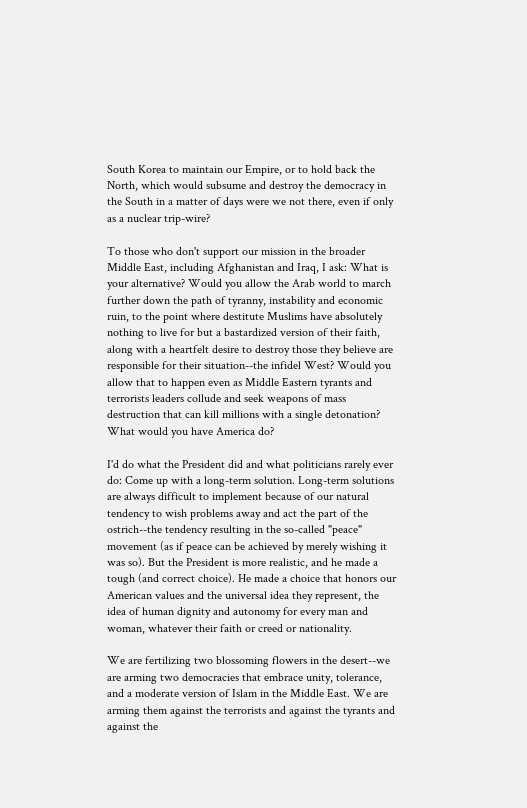South Korea to maintain our Empire, or to hold back the North, which would subsume and destroy the democracy in the South in a matter of days were we not there, even if only as a nuclear trip-wire?

To those who don't support our mission in the broader Middle East, including Afghanistan and Iraq, I ask: What is your alternative? Would you allow the Arab world to march further down the path of tyranny, instability and economic ruin, to the point where destitute Muslims have absolutely nothing to live for but a bastardized version of their faith, along with a heartfelt desire to destroy those they believe are responsible for their situation--the infidel West? Would you allow that to happen even as Middle Eastern tyrants and terrorists leaders collude and seek weapons of mass destruction that can kill millions with a single detonation? What would you have America do?

I'd do what the President did and what politicians rarely ever do: Come up with a long-term solution. Long-term solutions are always difficult to implement because of our natural tendency to wish problems away and act the part of the ostrich--the tendency resulting in the so-called "peace" movement (as if peace can be achieved by merely wishing it was so). But the President is more realistic, and he made a tough (and correct choice). He made a choice that honors our American values and the universal idea they represent, the idea of human dignity and autonomy for every man and woman, whatever their faith or creed or nationality.

We are fertilizing two blossoming flowers in the desert--we are arming two democracies that embrace unity, tolerance, and a moderate version of Islam in the Middle East. We are arming them against the terrorists and against the tyrants and against the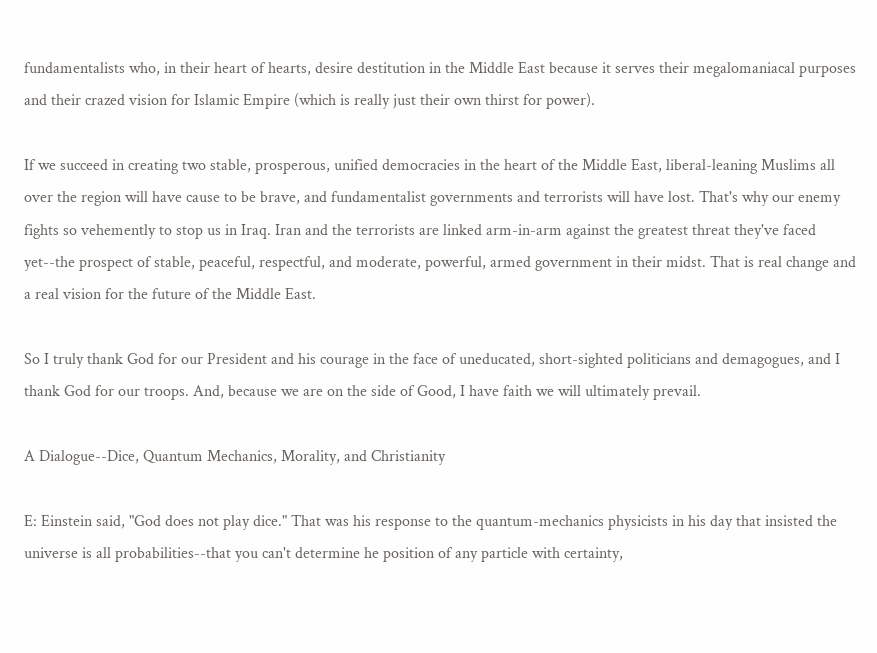fundamentalists who, in their heart of hearts, desire destitution in the Middle East because it serves their megalomaniacal purposes and their crazed vision for Islamic Empire (which is really just their own thirst for power).

If we succeed in creating two stable, prosperous, unified democracies in the heart of the Middle East, liberal-leaning Muslims all over the region will have cause to be brave, and fundamentalist governments and terrorists will have lost. That's why our enemy fights so vehemently to stop us in Iraq. Iran and the terrorists are linked arm-in-arm against the greatest threat they've faced yet--the prospect of stable, peaceful, respectful, and moderate, powerful, armed government in their midst. That is real change and a real vision for the future of the Middle East.

So I truly thank God for our President and his courage in the face of uneducated, short-sighted politicians and demagogues, and I thank God for our troops. And, because we are on the side of Good, I have faith we will ultimately prevail.

A Dialogue--Dice, Quantum Mechanics, Morality, and Christianity

E: Einstein said, "God does not play dice." That was his response to the quantum-mechanics physicists in his day that insisted the universe is all probabilities--that you can't determine he position of any particle with certainty,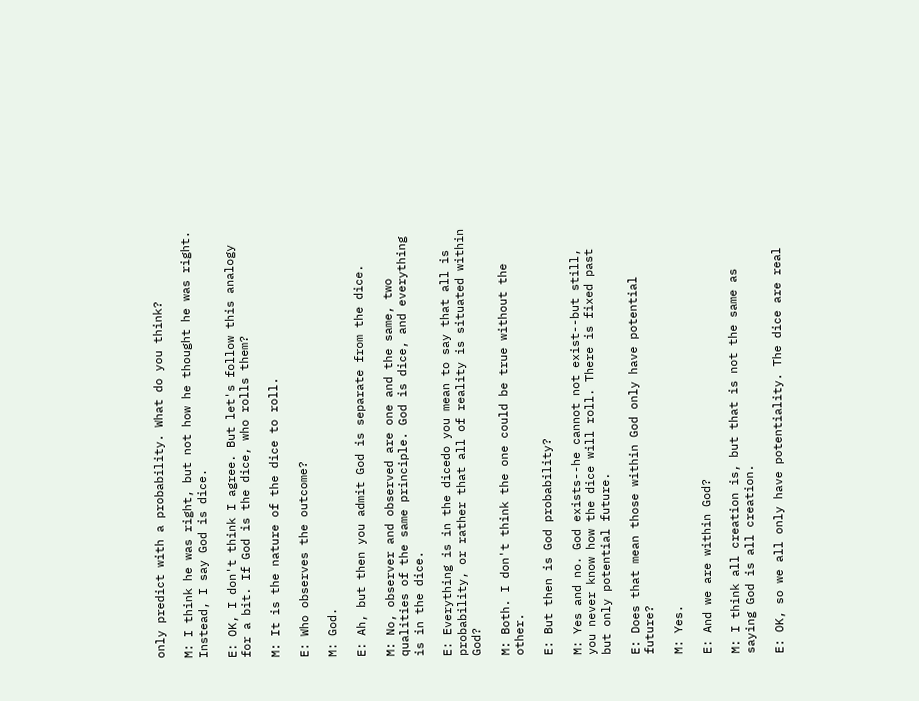only predict with a probability. What do you think?

M: I think he was right, but not how he thought he was right. Instead, I say God is dice.

E: OK, I don't think I agree. But let's follow this analogy for a bit. If God is the dice, who rolls them?

M: It is the nature of the dice to roll.

E: Who observes the outcome?

M: God.

E: Ah, but then you admit God is separate from the dice.

M: No, observer and observed are one and the same, two qualities of the same principle. God is dice, and everything is in the dice.

E: Everything is in the dicedo you mean to say that all is probability, or rather that all of reality is situated within God?

M: Both. I don't think the one could be true without the other.

E: But then is God probability?

M: Yes and no. God exists--he cannot not exist--but still, you never know how the dice will roll. There is fixed past but only potential future.

E: Does that mean those within God only have potential future?

M: Yes.

E: And we are within God?

M: I think all creation is, but that is not the same as saying God is all creation.

E: OK, so we all only have potentiality. The dice are real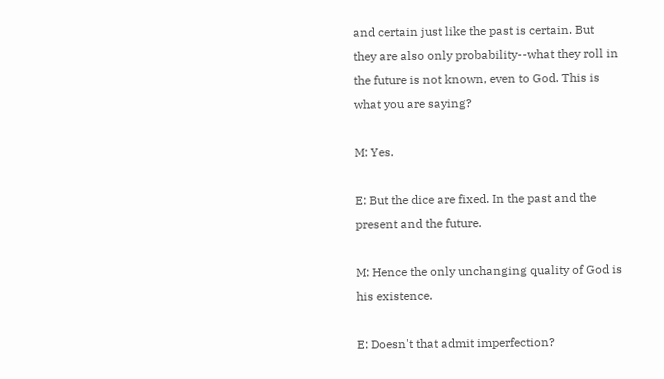and certain just like the past is certain. But they are also only probability--what they roll in the future is not known, even to God. This is what you are saying?

M: Yes.

E: But the dice are fixed. In the past and the present and the future.

M: Hence the only unchanging quality of God is his existence.

E: Doesn't that admit imperfection?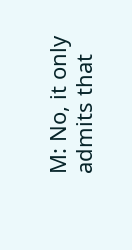M: No, it only admits that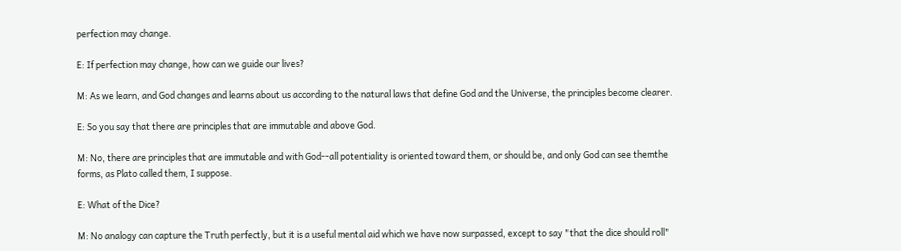perfection may change.

E: If perfection may change, how can we guide our lives?

M: As we learn, and God changes and learns about us according to the natural laws that define God and the Universe, the principles become clearer.

E: So you say that there are principles that are immutable and above God.

M: No, there are principles that are immutable and with God--all potentiality is oriented toward them, or should be, and only God can see themthe forms, as Plato called them, I suppose.

E: What of the Dice?

M: No analogy can capture the Truth perfectly, but it is a useful mental aid which we have now surpassed, except to say "that the dice should roll"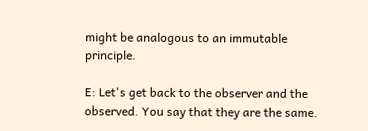might be analogous to an immutable principle.

E: Let's get back to the observer and the observed. You say that they are the same.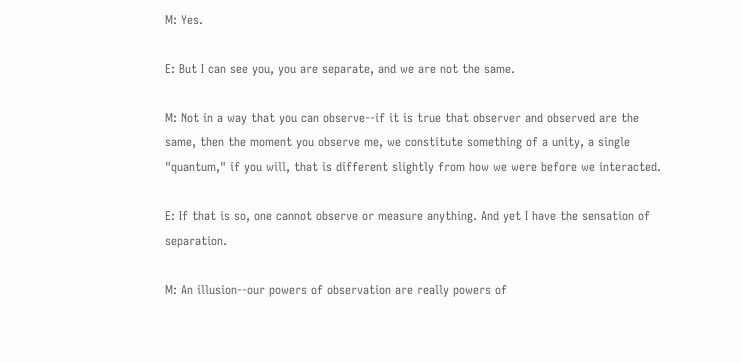M: Yes.

E: But I can see you, you are separate, and we are not the same.

M: Not in a way that you can observe--if it is true that observer and observed are the same, then the moment you observe me, we constitute something of a unity, a single "quantum," if you will, that is different slightly from how we were before we interacted.

E: If that is so, one cannot observe or measure anything. And yet I have the sensation of separation.

M: An illusion--our powers of observation are really powers of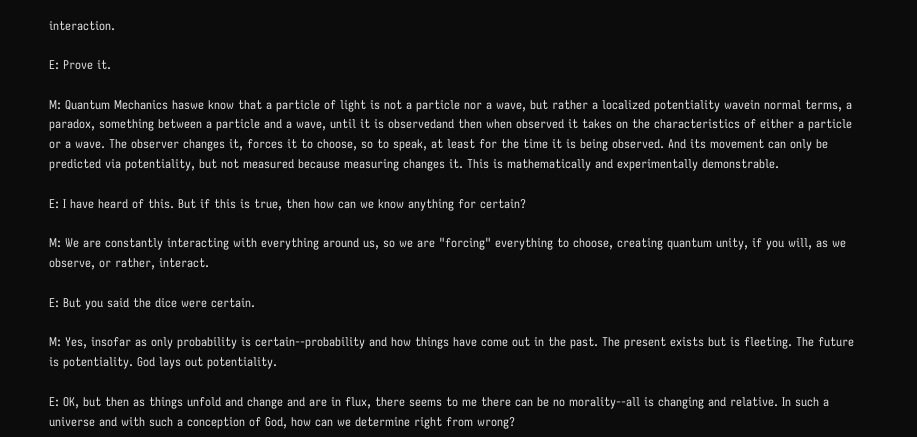interaction.

E: Prove it.

M: Quantum Mechanics haswe know that a particle of light is not a particle nor a wave, but rather a localized potentiality wavein normal terms, a paradox, something between a particle and a wave, until it is observedand then when observed it takes on the characteristics of either a particle or a wave. The observer changes it, forces it to choose, so to speak, at least for the time it is being observed. And its movement can only be predicted via potentiality, but not measured because measuring changes it. This is mathematically and experimentally demonstrable.

E: I have heard of this. But if this is true, then how can we know anything for certain?

M: We are constantly interacting with everything around us, so we are "forcing" everything to choose, creating quantum unity, if you will, as we observe, or rather, interact.

E: But you said the dice were certain.

M: Yes, insofar as only probability is certain--probability and how things have come out in the past. The present exists but is fleeting. The future is potentiality. God lays out potentiality.

E: OK, but then as things unfold and change and are in flux, there seems to me there can be no morality--all is changing and relative. In such a universe and with such a conception of God, how can we determine right from wrong?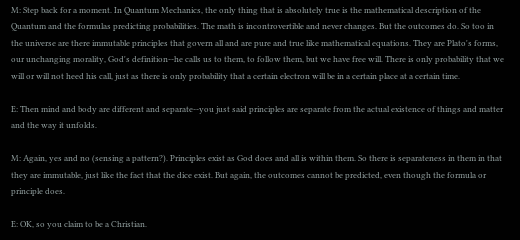M: Step back for a moment. In Quantum Mechanics, the only thing that is absolutely true is the mathematical description of the Quantum and the formulas predicting probabilities. The math is incontrovertible and never changes. But the outcomes do. So too in the universe are there immutable principles that govern all and are pure and true like mathematical equations. They are Plato's forms, our unchanging morality, God's definition--he calls us to them, to follow them, but we have free will. There is only probability that we will or will not heed his call, just as there is only probability that a certain electron will be in a certain place at a certain time.

E: Then mind and body are different and separate--you just said principles are separate from the actual existence of things and matter and the way it unfolds.

M: Again, yes and no (sensing a pattern?). Principles exist as God does and all is within them. So there is separateness in them in that they are immutable, just like the fact that the dice exist. But again, the outcomes cannot be predicted, even though the formula or principle does.

E: OK, so you claim to be a Christian.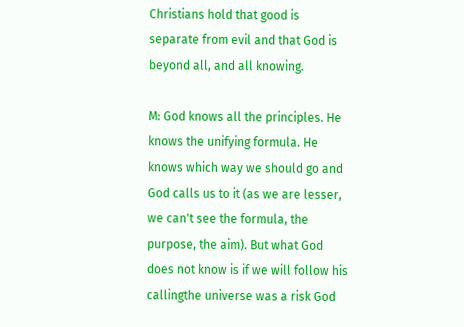Christians hold that good is separate from evil and that God is beyond all, and all knowing.

M: God knows all the principles. He knows the unifying formula. He knows which way we should go and God calls us to it (as we are lesser, we can't see the formula, the purpose, the aim). But what God does not know is if we will follow his callingthe universe was a risk God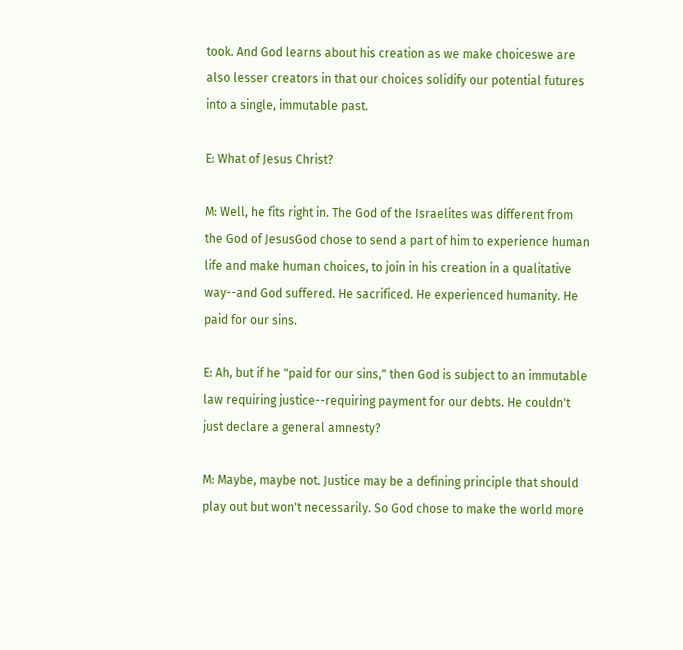took. And God learns about his creation as we make choiceswe are also lesser creators in that our choices solidify our potential futures into a single, immutable past.

E: What of Jesus Christ?

M: Well, he fits right in. The God of the Israelites was different from the God of JesusGod chose to send a part of him to experience human life and make human choices, to join in his creation in a qualitative way--and God suffered. He sacrificed. He experienced humanity. He paid for our sins.

E: Ah, but if he "paid for our sins," then God is subject to an immutable law requiring justice--requiring payment for our debts. He couldn't just declare a general amnesty?

M: Maybe, maybe not. Justice may be a defining principle that should play out but won't necessarily. So God chose to make the world more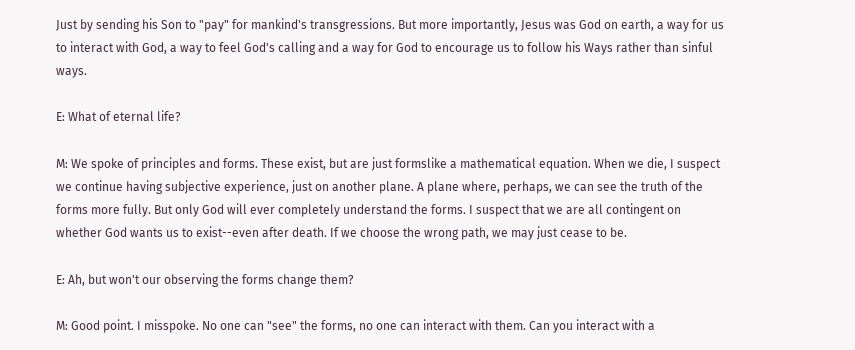Just by sending his Son to "pay" for mankind's transgressions. But more importantly, Jesus was God on earth, a way for us to interact with God, a way to feel God's calling and a way for God to encourage us to follow his Ways rather than sinful ways.

E: What of eternal life?

M: We spoke of principles and forms. These exist, but are just formslike a mathematical equation. When we die, I suspect we continue having subjective experience, just on another plane. A plane where, perhaps, we can see the truth of the forms more fully. But only God will ever completely understand the forms. I suspect that we are all contingent on whether God wants us to exist--even after death. If we choose the wrong path, we may just cease to be.

E: Ah, but won't our observing the forms change them?

M: Good point. I misspoke. No one can "see" the forms, no one can interact with them. Can you interact with a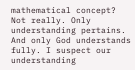mathematical concept? Not really. Only understanding pertains. And only God understands fully. I suspect our understanding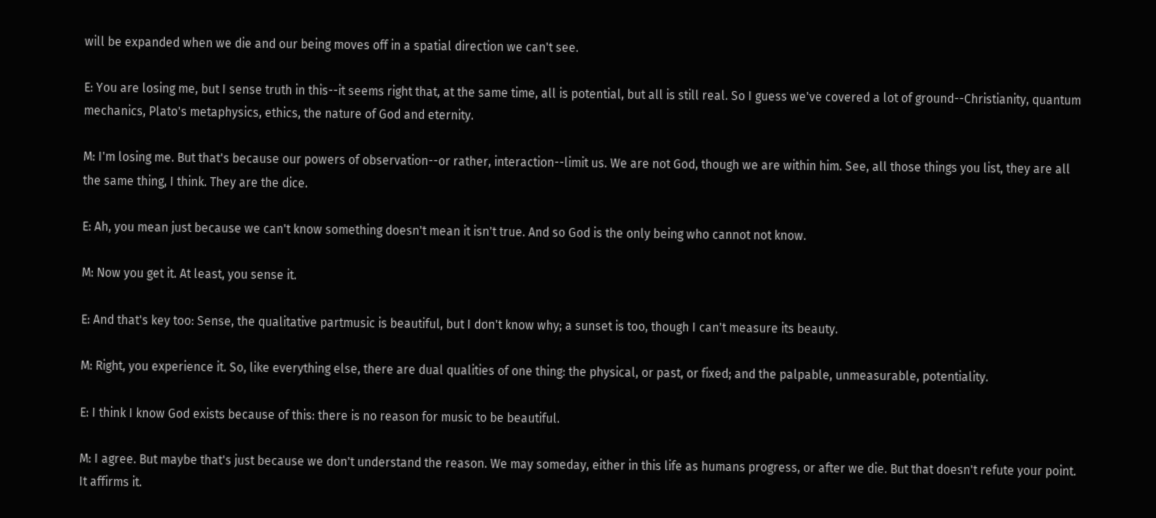will be expanded when we die and our being moves off in a spatial direction we can't see.

E: You are losing me, but I sense truth in this--it seems right that, at the same time, all is potential, but all is still real. So I guess we've covered a lot of ground--Christianity, quantum mechanics, Plato's metaphysics, ethics, the nature of God and eternity.

M: I'm losing me. But that's because our powers of observation--or rather, interaction--limit us. We are not God, though we are within him. See, all those things you list, they are all the same thing, I think. They are the dice.

E: Ah, you mean just because we can't know something doesn't mean it isn't true. And so God is the only being who cannot not know.

M: Now you get it. At least, you sense it.

E: And that's key too: Sense, the qualitative partmusic is beautiful, but I don't know why; a sunset is too, though I can't measure its beauty.

M: Right, you experience it. So, like everything else, there are dual qualities of one thing: the physical, or past, or fixed; and the palpable, unmeasurable, potentiality.

E: I think I know God exists because of this: there is no reason for music to be beautiful.

M: I agree. But maybe that's just because we don't understand the reason. We may someday, either in this life as humans progress, or after we die. But that doesn't refute your point. It affirms it.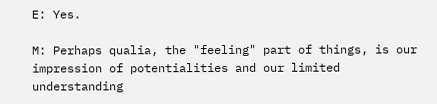E: Yes.

M: Perhaps qualia, the "feeling" part of things, is our impression of potentialities and our limited understanding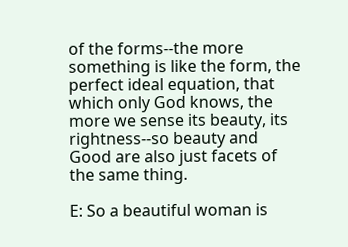of the forms--the more something is like the form, the perfect ideal equation, that which only God knows, the more we sense its beauty, its rightness--so beauty and Good are also just facets of the same thing.

E: So a beautiful woman is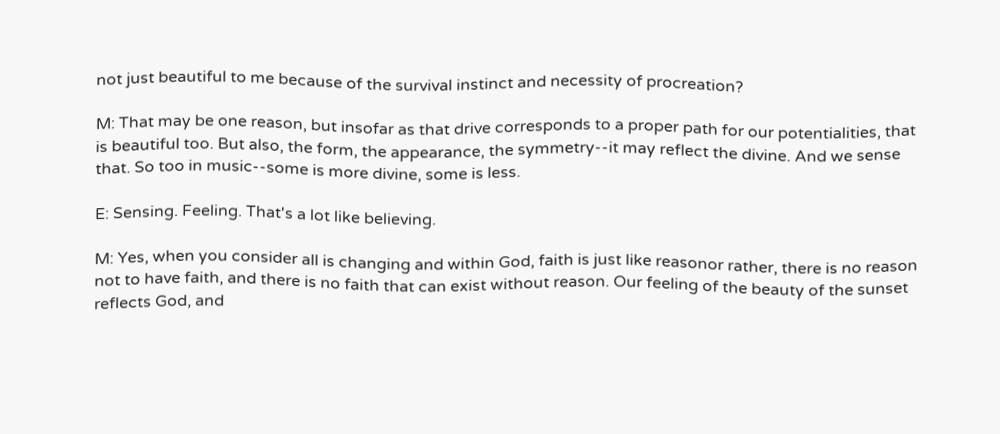not just beautiful to me because of the survival instinct and necessity of procreation?

M: That may be one reason, but insofar as that drive corresponds to a proper path for our potentialities, that is beautiful too. But also, the form, the appearance, the symmetry--it may reflect the divine. And we sense that. So too in music--some is more divine, some is less.

E: Sensing. Feeling. That's a lot like believing.

M: Yes, when you consider all is changing and within God, faith is just like reasonor rather, there is no reason not to have faith, and there is no faith that can exist without reason. Our feeling of the beauty of the sunset reflects God, and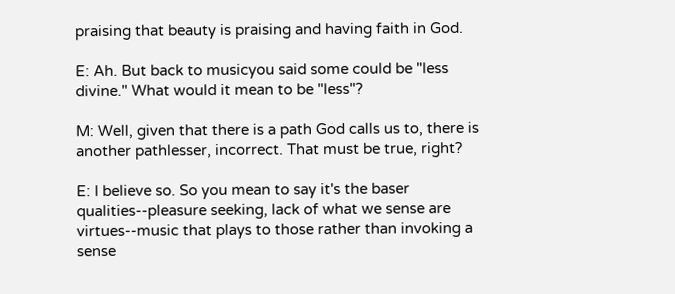praising that beauty is praising and having faith in God.

E: Ah. But back to musicyou said some could be "less divine." What would it mean to be "less"?

M: Well, given that there is a path God calls us to, there is another pathlesser, incorrect. That must be true, right?

E: I believe so. So you mean to say it's the baser qualities--pleasure seeking, lack of what we sense are virtues--music that plays to those rather than invoking a sense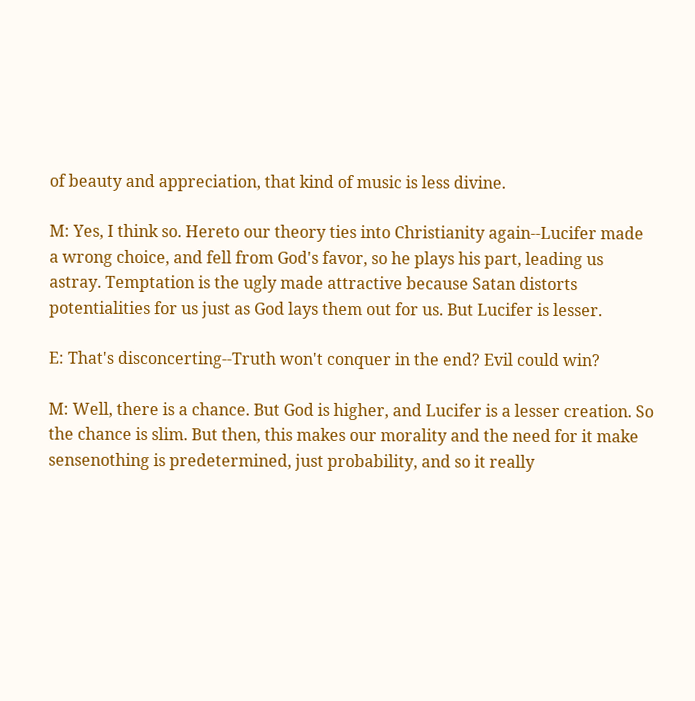of beauty and appreciation, that kind of music is less divine.

M: Yes, I think so. Hereto our theory ties into Christianity again--Lucifer made a wrong choice, and fell from God's favor, so he plays his part, leading us astray. Temptation is the ugly made attractive because Satan distorts potentialities for us just as God lays them out for us. But Lucifer is lesser.

E: That's disconcerting--Truth won't conquer in the end? Evil could win?

M: Well, there is a chance. But God is higher, and Lucifer is a lesser creation. So the chance is slim. But then, this makes our morality and the need for it make sensenothing is predetermined, just probability, and so it really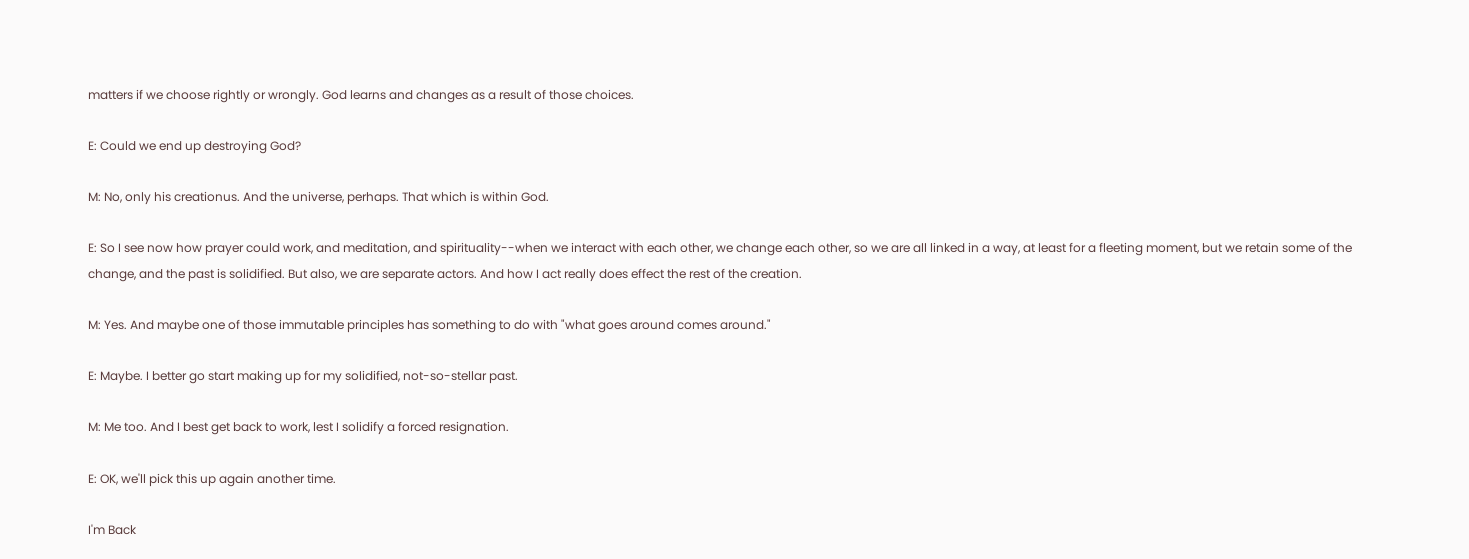matters if we choose rightly or wrongly. God learns and changes as a result of those choices.

E: Could we end up destroying God?

M: No, only his creationus. And the universe, perhaps. That which is within God.

E: So I see now how prayer could work, and meditation, and spirituality--when we interact with each other, we change each other, so we are all linked in a way, at least for a fleeting moment, but we retain some of the change, and the past is solidified. But also, we are separate actors. And how I act really does effect the rest of the creation.

M: Yes. And maybe one of those immutable principles has something to do with "what goes around comes around."

E: Maybe. I better go start making up for my solidified, not-so-stellar past.

M: Me too. And I best get back to work, lest I solidify a forced resignation.

E: OK, we'll pick this up again another time.

I'm Back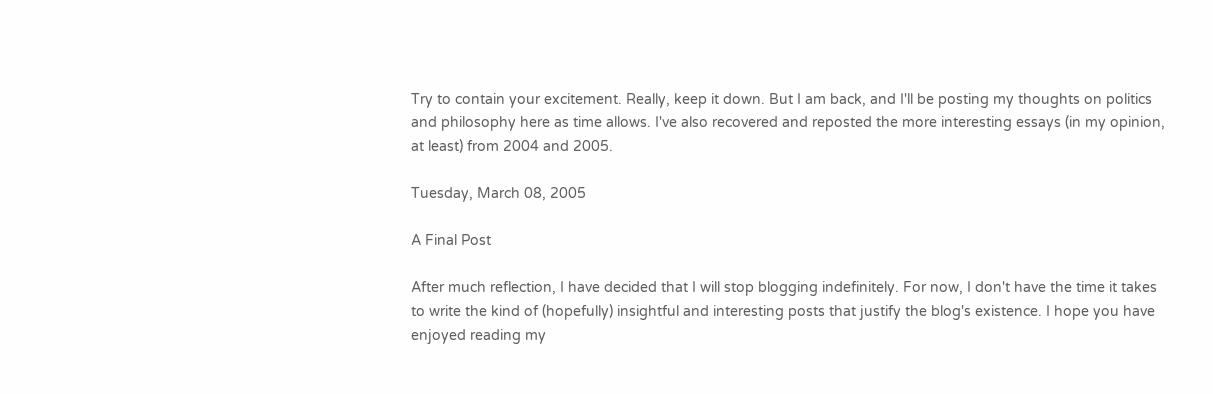Try to contain your excitement. Really, keep it down. But I am back, and I'll be posting my thoughts on politics and philosophy here as time allows. I've also recovered and reposted the more interesting essays (in my opinion, at least) from 2004 and 2005.

Tuesday, March 08, 2005

A Final Post

After much reflection, I have decided that I will stop blogging indefinitely. For now, I don't have the time it takes to write the kind of (hopefully) insightful and interesting posts that justify the blog's existence. I hope you have enjoyed reading my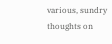various, sundry thoughts on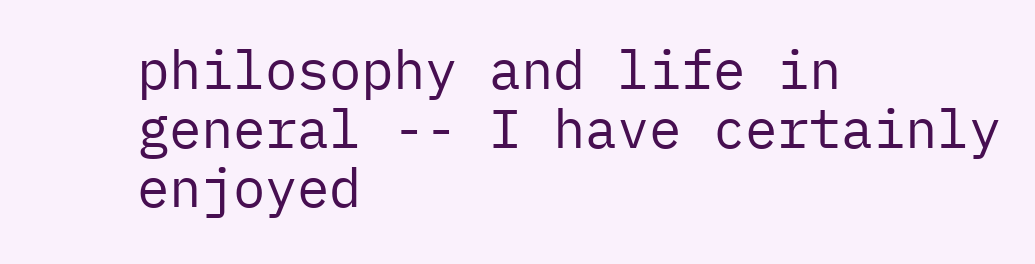philosophy and life in general -- I have certainly enjoyed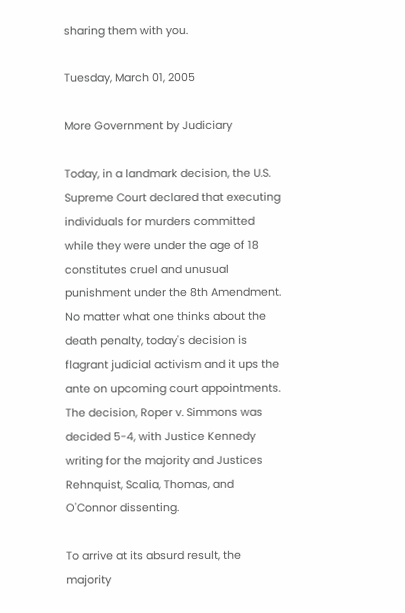sharing them with you.

Tuesday, March 01, 2005

More Government by Judiciary

Today, in a landmark decision, the U.S. Supreme Court declared that executing individuals for murders committed while they were under the age of 18 constitutes cruel and unusual punishment under the 8th Amendment. No matter what one thinks about the death penalty, today's decision is flagrant judicial activism and it ups the ante on upcoming court appointments. The decision, Roper v. Simmons was decided 5-4, with Justice Kennedy writing for the majority and Justices Rehnquist, Scalia, Thomas, and O'Connor dissenting.

To arrive at its absurd result, the majority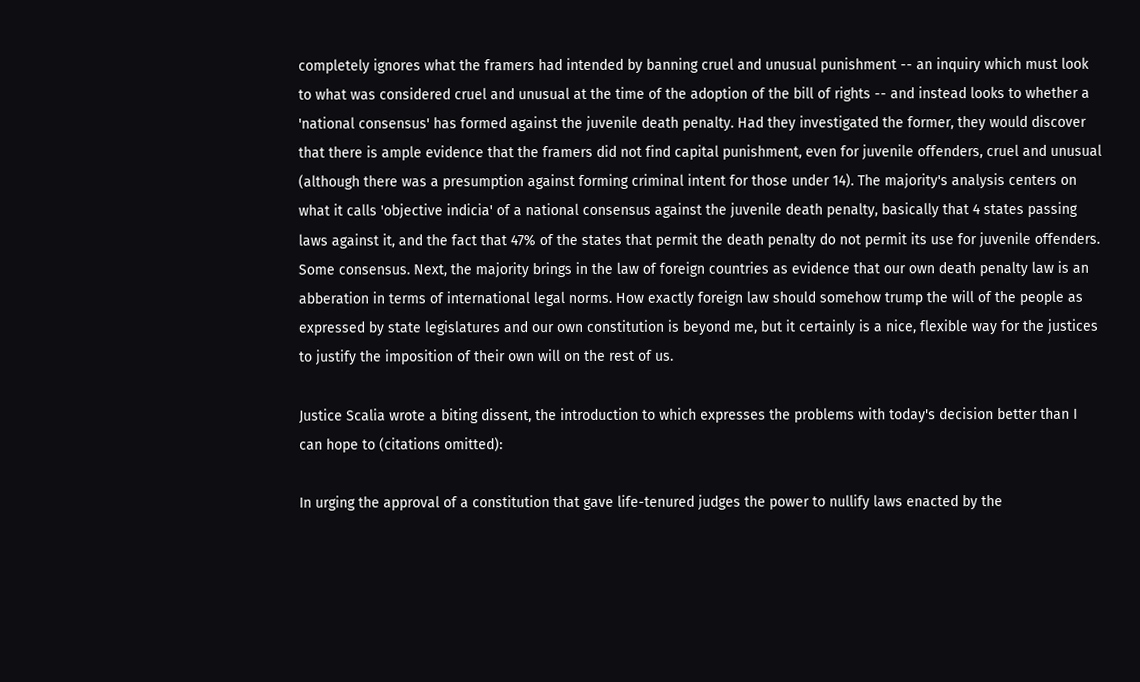completely ignores what the framers had intended by banning cruel and unusual punishment -- an inquiry which must look to what was considered cruel and unusual at the time of the adoption of the bill of rights -- and instead looks to whether a 'national consensus' has formed against the juvenile death penalty. Had they investigated the former, they would discover that there is ample evidence that the framers did not find capital punishment, even for juvenile offenders, cruel and unusual (although there was a presumption against forming criminal intent for those under 14). The majority's analysis centers on what it calls 'objective indicia' of a national consensus against the juvenile death penalty, basically that 4 states passing laws against it, and the fact that 47% of the states that permit the death penalty do not permit its use for juvenile offenders. Some consensus. Next, the majority brings in the law of foreign countries as evidence that our own death penalty law is an abberation in terms of international legal norms. How exactly foreign law should somehow trump the will of the people as expressed by state legislatures and our own constitution is beyond me, but it certainly is a nice, flexible way for the justices to justify the imposition of their own will on the rest of us.

Justice Scalia wrote a biting dissent, the introduction to which expresses the problems with today's decision better than I can hope to (citations omitted):

In urging the approval of a constitution that gave life-tenured judges the power to nullify laws enacted by the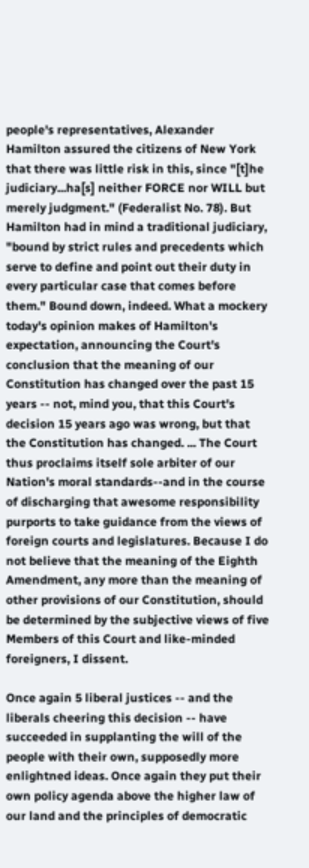people's representatives, Alexander Hamilton assured the citizens of New York that there was little risk in this, since "[t]he judiciary...ha[s] neither FORCE nor WILL but merely judgment." (Federalist No. 78). But Hamilton had in mind a traditional judiciary, "bound by strict rules and precedents which serve to define and point out their duty in every particular case that comes before them." Bound down, indeed. What a mockery today's opinion makes of Hamilton's expectation, announcing the Court's conclusion that the meaning of our Constitution has changed over the past 15 years -- not, mind you, that this Court's decision 15 years ago was wrong, but that the Constitution has changed. ... The Court thus proclaims itself sole arbiter of our Nation's moral standards--and in the course of discharging that awesome responsibility purports to take guidance from the views of foreign courts and legislatures. Because I do not believe that the meaning of the Eighth Amendment, any more than the meaning of other provisions of our Constitution, should be determined by the subjective views of five Members of this Court and like-minded foreigners, I dissent.

Once again 5 liberal justices -- and the liberals cheering this decision -- have succeeded in supplanting the will of the people with their own, supposedly more enlightned ideas. Once again they put their own policy agenda above the higher law of our land and the principles of democratic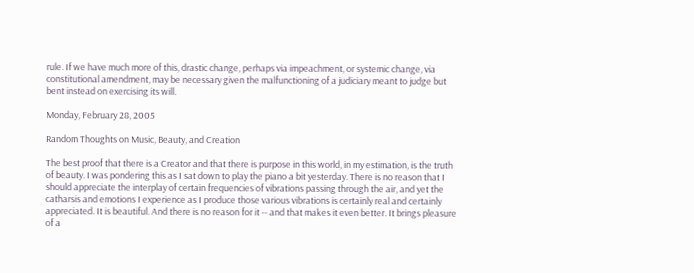rule. If we have much more of this, drastic change, perhaps via impeachment, or systemic change, via constitutional amendment, may be necessary given the malfunctioning of a judiciary meant to judge but bent instead on exercising its will.

Monday, February 28, 2005

Random Thoughts on Music, Beauty, and Creation

The best proof that there is a Creator and that there is purpose in this world, in my estimation, is the truth of beauty. I was pondering this as I sat down to play the piano a bit yesterday. There is no reason that I should appreciate the interplay of certain frequencies of vibrations passing through the air, and yet the catharsis and emotions I experience as I produce those various vibrations is certainly real and certainly appreciated. It is beautiful. And there is no reason for it -- and that makes it even better. It brings pleasure of a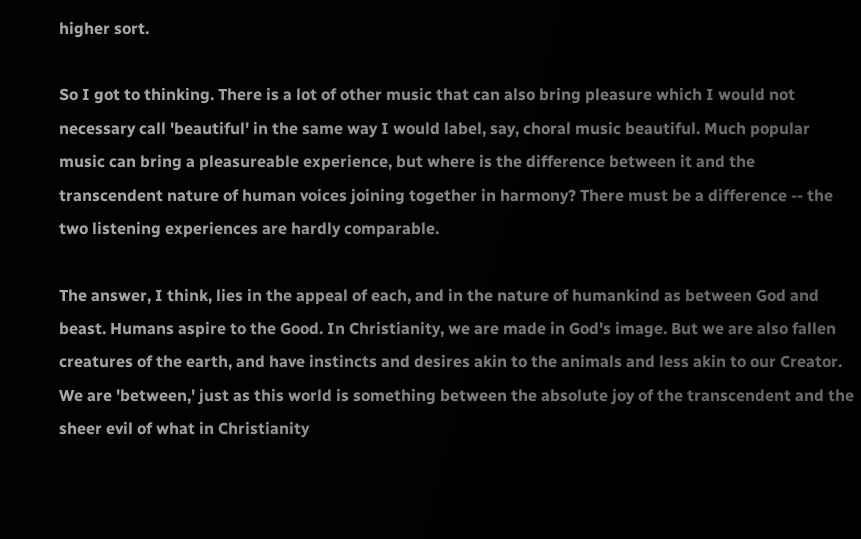higher sort.

So I got to thinking. There is a lot of other music that can also bring pleasure which I would not necessary call 'beautiful' in the same way I would label, say, choral music beautiful. Much popular music can bring a pleasureable experience, but where is the difference between it and the transcendent nature of human voices joining together in harmony? There must be a difference -- the two listening experiences are hardly comparable.

The answer, I think, lies in the appeal of each, and in the nature of humankind as between God and beast. Humans aspire to the Good. In Christianity, we are made in God's image. But we are also fallen creatures of the earth, and have instincts and desires akin to the animals and less akin to our Creator. We are 'between,' just as this world is something between the absolute joy of the transcendent and the sheer evil of what in Christianity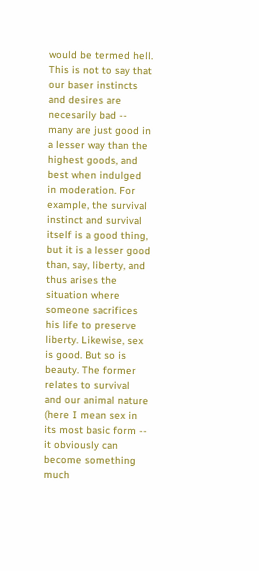would be termed hell. This is not to say that our baser instincts and desires are necesarily bad -- many are just good in a lesser way than the highest goods, and best when indulged in moderation. For example, the survival instinct and survival itself is a good thing, but it is a lesser good than, say, liberty, and thus arises the situation where someone sacrifices his life to preserve liberty. Likewise, sex is good. But so is beauty. The former relates to survival and our animal nature (here I mean sex in its most basic form -- it obviously can become something much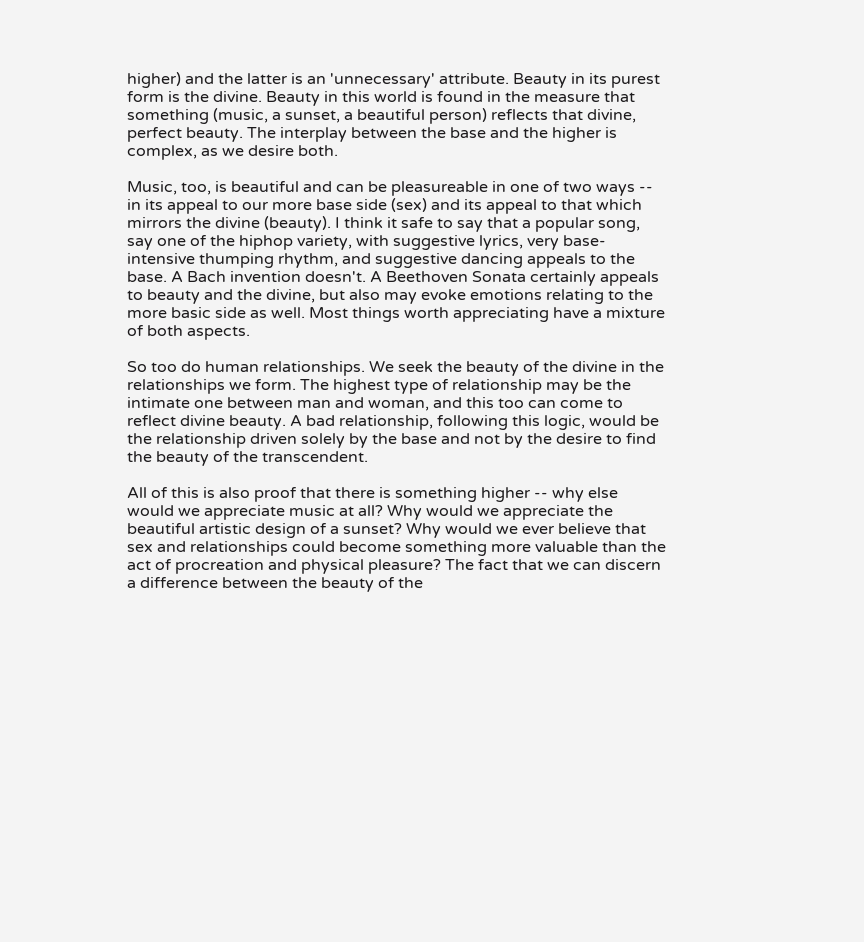higher) and the latter is an 'unnecessary' attribute. Beauty in its purest form is the divine. Beauty in this world is found in the measure that something (music, a sunset, a beautiful person) reflects that divine, perfect beauty. The interplay between the base and the higher is complex, as we desire both.

Music, too, is beautiful and can be pleasureable in one of two ways -- in its appeal to our more base side (sex) and its appeal to that which mirrors the divine (beauty). I think it safe to say that a popular song, say one of the hiphop variety, with suggestive lyrics, very base-intensive thumping rhythm, and suggestive dancing appeals to the base. A Bach invention doesn't. A Beethoven Sonata certainly appeals to beauty and the divine, but also may evoke emotions relating to the more basic side as well. Most things worth appreciating have a mixture of both aspects.

So too do human relationships. We seek the beauty of the divine in the relationships we form. The highest type of relationship may be the intimate one between man and woman, and this too can come to reflect divine beauty. A bad relationship, following this logic, would be the relationship driven solely by the base and not by the desire to find the beauty of the transcendent.

All of this is also proof that there is something higher -- why else would we appreciate music at all? Why would we appreciate the beautiful artistic design of a sunset? Why would we ever believe that sex and relationships could become something more valuable than the act of procreation and physical pleasure? The fact that we can discern a difference between the beauty of the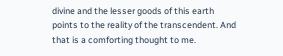divine and the lesser goods of this earth points to the reality of the transcendent. And that is a comforting thought to me.